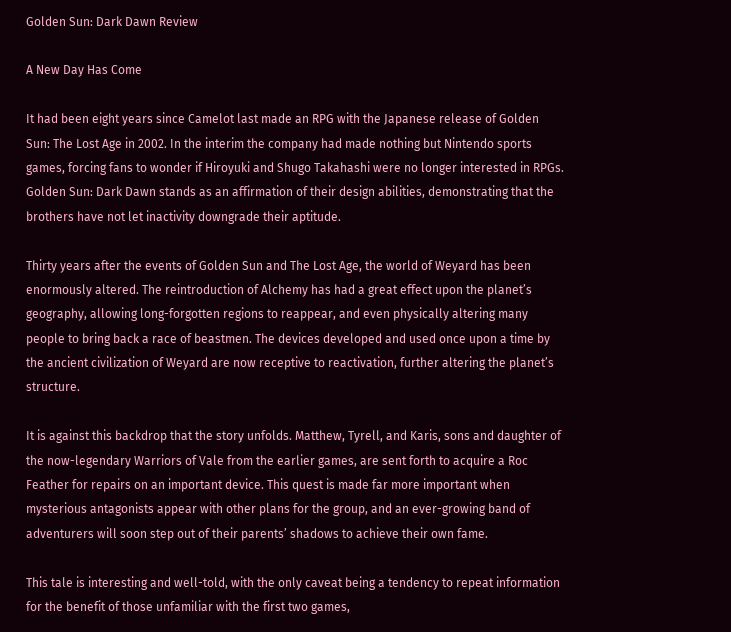Golden Sun: Dark Dawn Review

A New Day Has Come

It had been eight years since Camelot last made an RPG with the Japanese release of Golden Sun: The Lost Age in 2002. In the interim the company had made nothing but Nintendo sports games, forcing fans to wonder if Hiroyuki and Shugo Takahashi were no longer interested in RPGs. Golden Sun: Dark Dawn stands as an affirmation of their design abilities, demonstrating that the brothers have not let inactivity downgrade their aptitude.

Thirty years after the events of Golden Sun and The Lost Age, the world of Weyard has been enormously altered. The reintroduction of Alchemy has had a great effect upon the planet’s geography, allowing long-forgotten regions to reappear, and even physically altering many people to bring back a race of beastmen. The devices developed and used once upon a time by the ancient civilization of Weyard are now receptive to reactivation, further altering the planet’s structure.

It is against this backdrop that the story unfolds. Matthew, Tyrell, and Karis, sons and daughter of the now-legendary Warriors of Vale from the earlier games, are sent forth to acquire a Roc Feather for repairs on an important device. This quest is made far more important when mysterious antagonists appear with other plans for the group, and an ever-growing band of adventurers will soon step out of their parents’ shadows to achieve their own fame.

This tale is interesting and well-told, with the only caveat being a tendency to repeat information for the benefit of those unfamiliar with the first two games,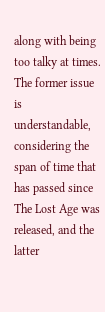along with being too talky at times. The former issue is understandable, considering the span of time that has passed since The Lost Age was released, and the latter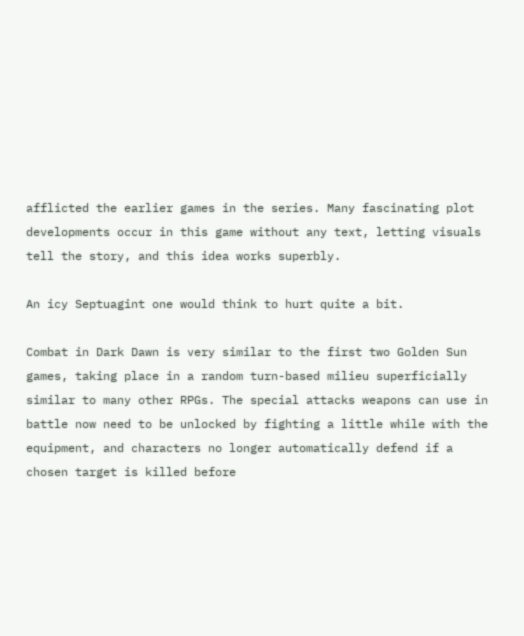afflicted the earlier games in the series. Many fascinating plot developments occur in this game without any text, letting visuals tell the story, and this idea works superbly.

An icy Septuagint one would think to hurt quite a bit.

Combat in Dark Dawn is very similar to the first two Golden Sun games, taking place in a random turn-based milieu superficially similar to many other RPGs. The special attacks weapons can use in battle now need to be unlocked by fighting a little while with the equipment, and characters no longer automatically defend if a chosen target is killed before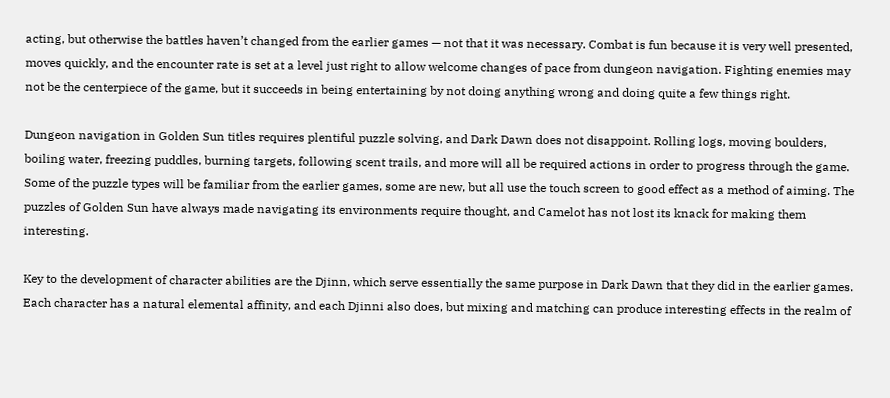acting, but otherwise the battles haven’t changed from the earlier games — not that it was necessary. Combat is fun because it is very well presented, moves quickly, and the encounter rate is set at a level just right to allow welcome changes of pace from dungeon navigation. Fighting enemies may not be the centerpiece of the game, but it succeeds in being entertaining by not doing anything wrong and doing quite a few things right.

Dungeon navigation in Golden Sun titles requires plentiful puzzle solving, and Dark Dawn does not disappoint. Rolling logs, moving boulders, boiling water, freezing puddles, burning targets, following scent trails, and more will all be required actions in order to progress through the game. Some of the puzzle types will be familiar from the earlier games, some are new, but all use the touch screen to good effect as a method of aiming. The puzzles of Golden Sun have always made navigating its environments require thought, and Camelot has not lost its knack for making them interesting.

Key to the development of character abilities are the Djinn, which serve essentially the same purpose in Dark Dawn that they did in the earlier games. Each character has a natural elemental affinity, and each Djinni also does, but mixing and matching can produce interesting effects in the realm of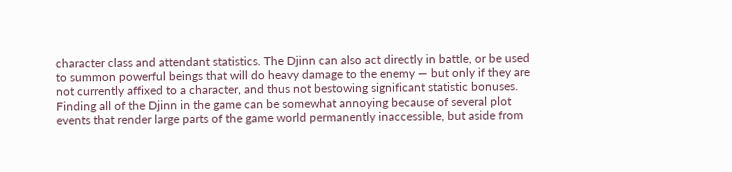character class and attendant statistics. The Djinn can also act directly in battle, or be used to summon powerful beings that will do heavy damage to the enemy — but only if they are not currently affixed to a character, and thus not bestowing significant statistic bonuses. Finding all of the Djinn in the game can be somewhat annoying because of several plot events that render large parts of the game world permanently inaccessible, but aside from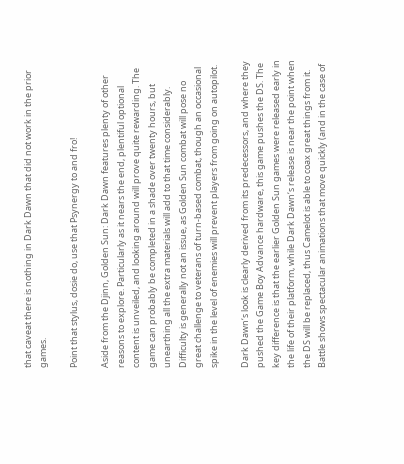that caveat there is nothing in Dark Dawn that did not work in the prior games.

Point that stylus, dosie do, use that Psynergy to and fro!

Aside from the Djinn, Golden Sun: Dark Dawn features plenty of other reasons to explore. Particularly as it nears the end, plentiful optional content is unveiled, and looking around will prove quite rewarding. The game can probably be completed in a shade over twenty hours, but unearthing all the extra materials will add to that time considerably. Difficulty is generally not an issue, as Golden Sun combat will pose no great challenge to veterans of turn-based combat, though an occasional spike in the level of enemies will prevent players from going on autopilot.

Dark Dawn‘s look is clearly derived from its predecessors, and where they pushed the Game Boy Advance hardware, this game pushes the DS. The key difference is that the earlier Golden Sun games were released early in the life of their platform, while Dark Dawn‘s release is near the point when the DS will be replaced, thus Camelot is able to coax great things from it. Battle shows spectacular animations that move quickly (and in the case of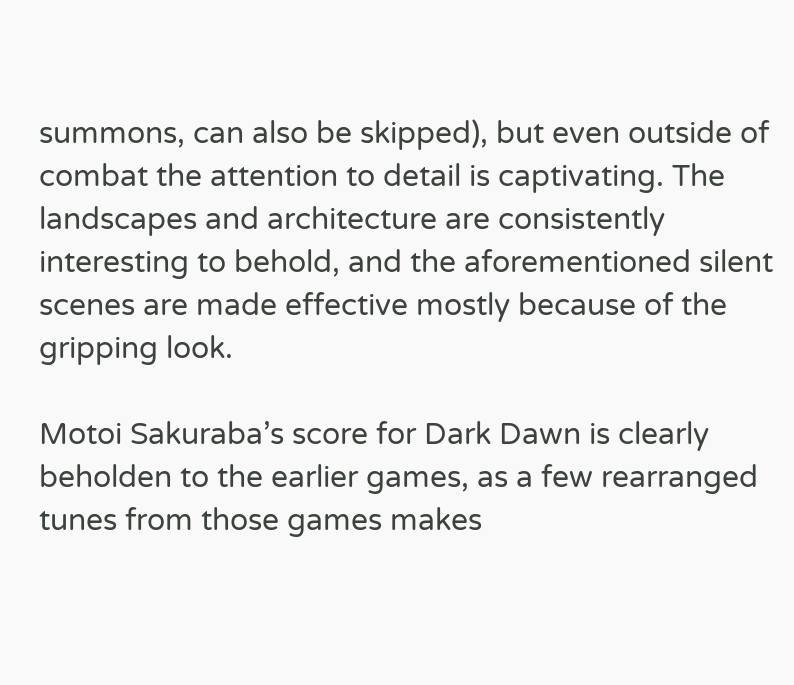summons, can also be skipped), but even outside of combat the attention to detail is captivating. The landscapes and architecture are consistently interesting to behold, and the aforementioned silent scenes are made effective mostly because of the gripping look.

Motoi Sakuraba’s score for Dark Dawn is clearly beholden to the earlier games, as a few rearranged tunes from those games makes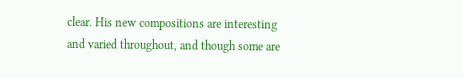clear. His new compositions are interesting and varied throughout, and though some are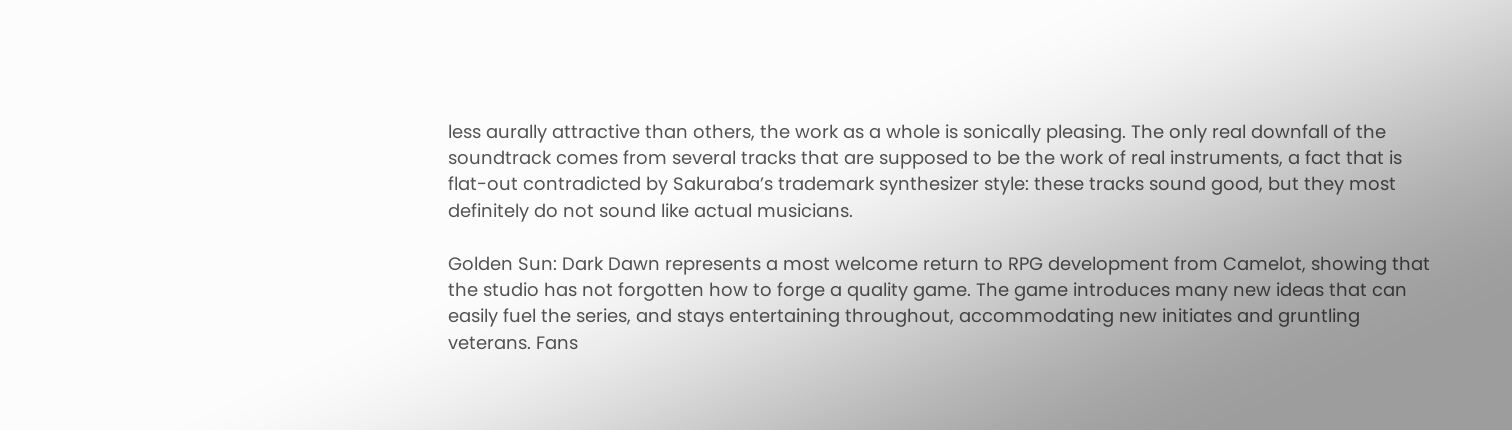less aurally attractive than others, the work as a whole is sonically pleasing. The only real downfall of the soundtrack comes from several tracks that are supposed to be the work of real instruments, a fact that is flat-out contradicted by Sakuraba’s trademark synthesizer style: these tracks sound good, but they most definitely do not sound like actual musicians.

Golden Sun: Dark Dawn represents a most welcome return to RPG development from Camelot, showing that the studio has not forgotten how to forge a quality game. The game introduces many new ideas that can easily fuel the series, and stays entertaining throughout, accommodating new initiates and gruntling veterans. Fans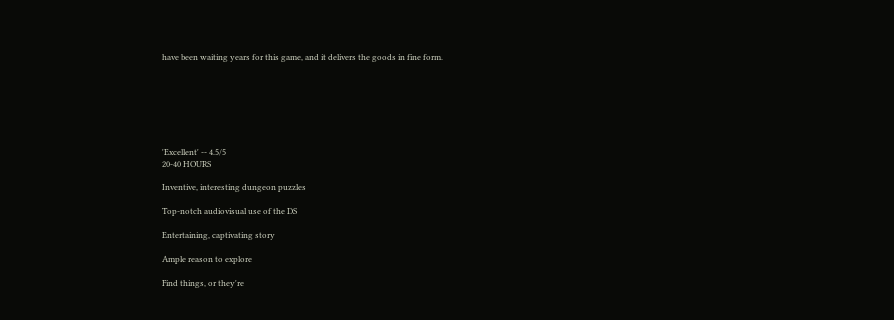have been waiting years for this game, and it delivers the goods in fine form.







'Excellent' -- 4.5/5
20-40 HOURS

Inventive, interesting dungeon puzzles

Top-notch audiovisual use of the DS

Entertaining, captivating story

Ample reason to explore

Find things, or they're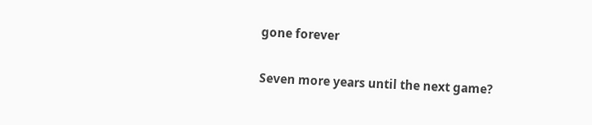gone forever

Seven more years until the next game?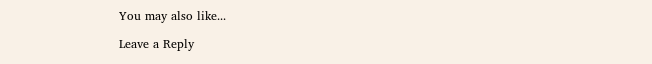You may also like...

Leave a Reply